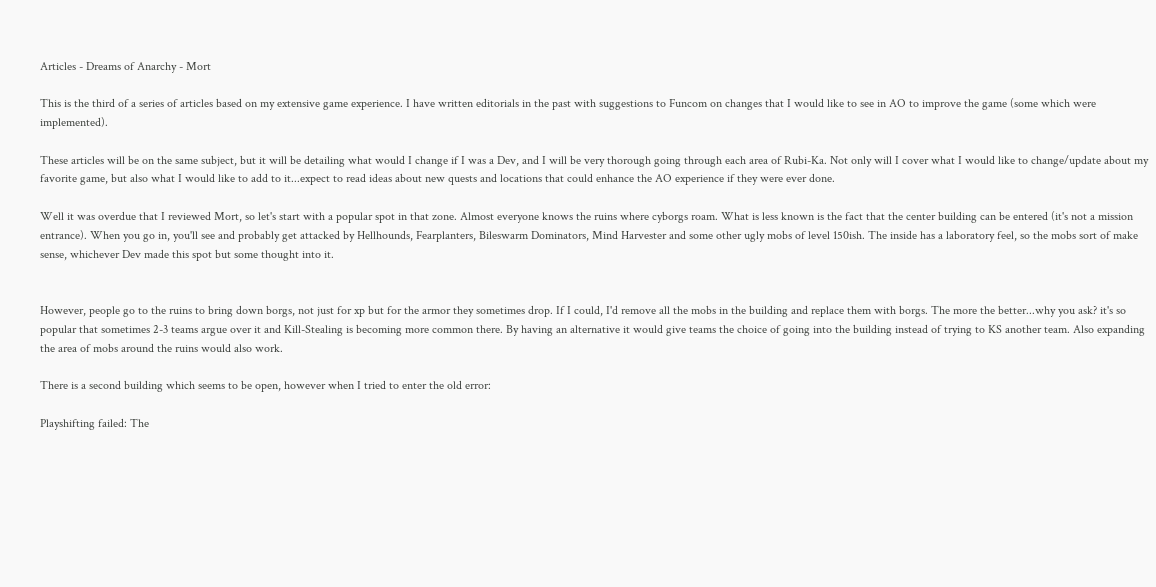Articles - Dreams of Anarchy - Mort

This is the third of a series of articles based on my extensive game experience. I have written editorials in the past with suggestions to Funcom on changes that I would like to see in AO to improve the game (some which were implemented).

These articles will be on the same subject, but it will be detailing what would I change if I was a Dev, and I will be very thorough going through each area of Rubi-Ka. Not only will I cover what I would like to change/update about my favorite game, but also what I would like to add to it...expect to read ideas about new quests and locations that could enhance the AO experience if they were ever done.

Well it was overdue that I reviewed Mort, so let's start with a popular spot in that zone. Almost everyone knows the ruins where cyborgs roam. What is less known is the fact that the center building can be entered (it's not a mission entrance). When you go in, you'll see and probably get attacked by Hellhounds, Fearplanters, Bileswarm Dominators, Mind Harvester and some other ugly mobs of level 150ish. The inside has a laboratory feel, so the mobs sort of make sense, whichever Dev made this spot but some thought into it.


However, people go to the ruins to bring down borgs, not just for xp but for the armor they sometimes drop. If I could, I'd remove all the mobs in the building and replace them with borgs. The more the better...why you ask? it's so popular that sometimes 2-3 teams argue over it and Kill-Stealing is becoming more common there. By having an alternative it would give teams the choice of going into the building instead of trying to KS another team. Also expanding the area of mobs around the ruins would also work.

There is a second building which seems to be open, however when I tried to enter the old error:

Playshifting failed: The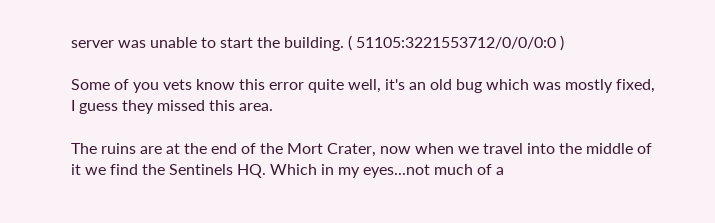server was unable to start the building. ( 51105:3221553712/0/0/0:0 )

Some of you vets know this error quite well, it's an old bug which was mostly fixed, I guess they missed this area.

The ruins are at the end of the Mort Crater, now when we travel into the middle of it we find the Sentinels HQ. Which in my eyes...not much of a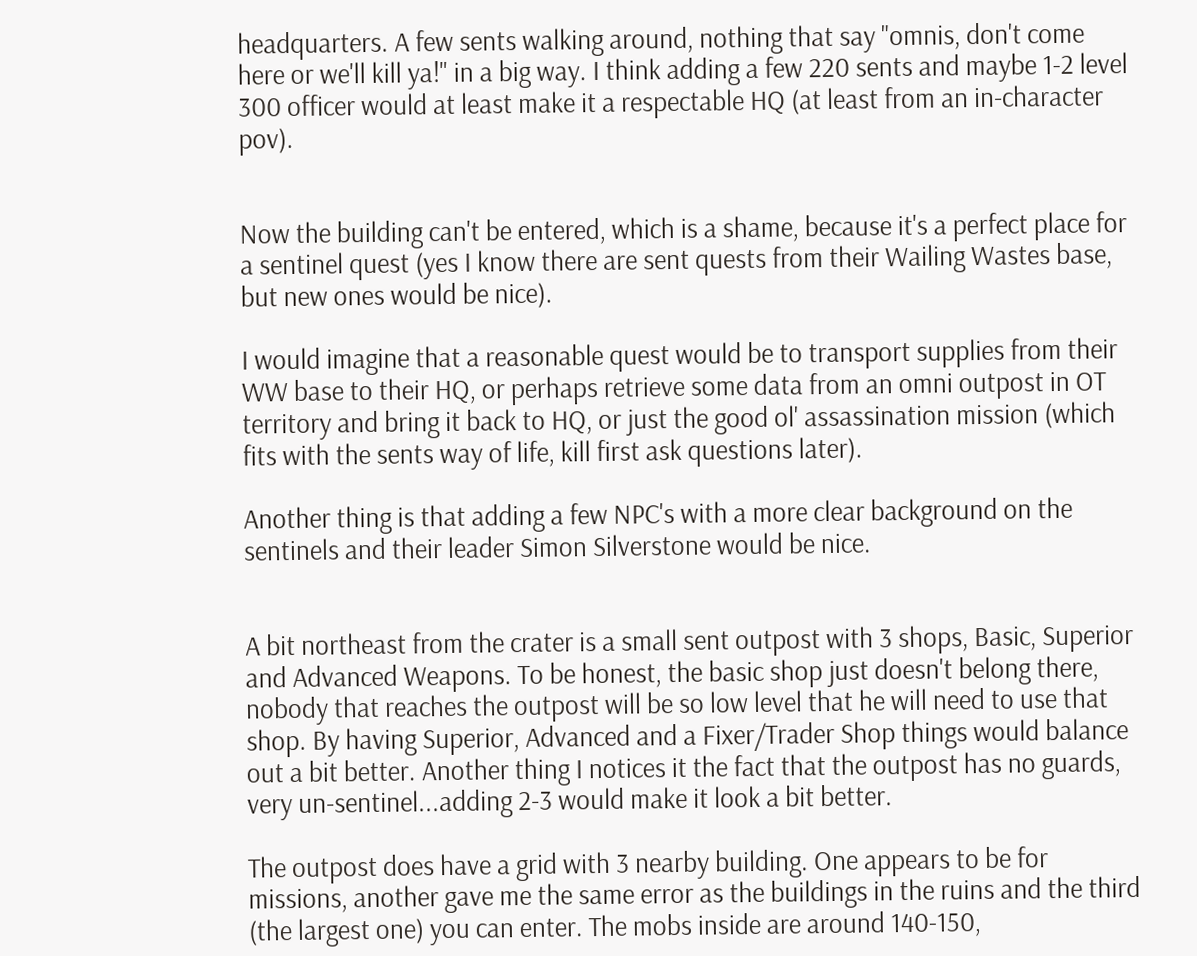headquarters. A few sents walking around, nothing that say "omnis, don't come here or we'll kill ya!" in a big way. I think adding a few 220 sents and maybe 1-2 level 300 officer would at least make it a respectable HQ (at least from an in-character pov).


Now the building can't be entered, which is a shame, because it's a perfect place for a sentinel quest (yes I know there are sent quests from their Wailing Wastes base, but new ones would be nice).

I would imagine that a reasonable quest would be to transport supplies from their WW base to their HQ, or perhaps retrieve some data from an omni outpost in OT territory and bring it back to HQ, or just the good ol' assassination mission (which fits with the sents way of life, kill first ask questions later).

Another thing is that adding a few NPC's with a more clear background on the sentinels and their leader Simon Silverstone would be nice.


A bit northeast from the crater is a small sent outpost with 3 shops, Basic, Superior and Advanced Weapons. To be honest, the basic shop just doesn't belong there, nobody that reaches the outpost will be so low level that he will need to use that shop. By having Superior, Advanced and a Fixer/Trader Shop things would balance out a bit better. Another thing I notices it the fact that the outpost has no guards, very un-sentinel...adding 2-3 would make it look a bit better.

The outpost does have a grid with 3 nearby building. One appears to be for missions, another gave me the same error as the buildings in the ruins and the third (the largest one) you can enter. The mobs inside are around 140-150,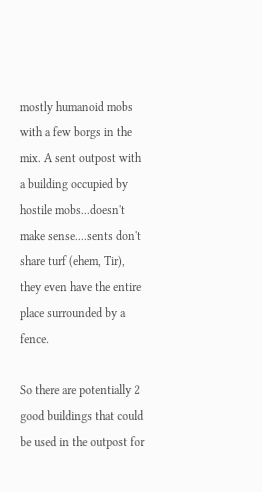mostly humanoid mobs with a few borgs in the mix. A sent outpost with a building occupied by hostile mobs...doesn't make sense....sents don't share turf (ehem, Tir), they even have the entire place surrounded by a fence.

So there are potentially 2 good buildings that could be used in the outpost for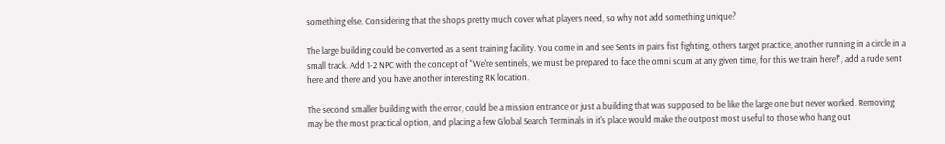something else. Considering that the shops pretty much cover what players need, so why not add something unique?

The large building could be converted as a sent training facility. You come in and see Sents in pairs fist fighting, others target practice, another running in a circle in a small track. Add 1-2 NPC with the concept of "We're sentinels, we must be prepared to face the omni scum at any given time, for this we train here!", add a rude sent here and there and you have another interesting RK location.

The second smaller building with the error, could be a mission entrance or just a building that was supposed to be like the large one but never worked. Removing may be the most practical option, and placing a few Global Search Terminals in it's place would make the outpost most useful to those who hang out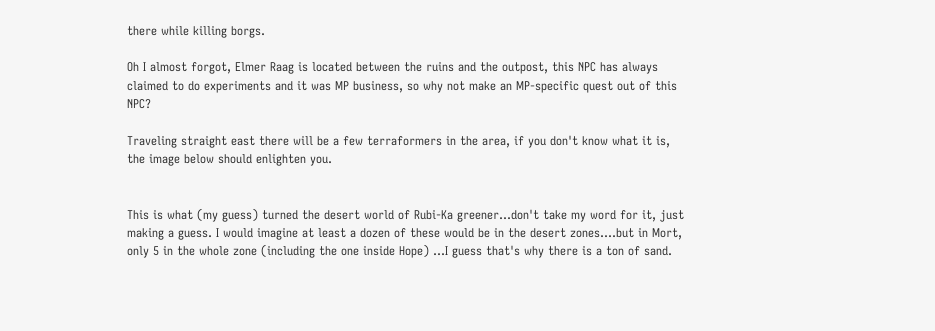there while killing borgs.

Oh I almost forgot, Elmer Raag is located between the ruins and the outpost, this NPC has always claimed to do experiments and it was MP business, so why not make an MP-specific quest out of this NPC?

Traveling straight east there will be a few terraformers in the area, if you don't know what it is, the image below should enlighten you.


This is what (my guess) turned the desert world of Rubi-Ka greener...don't take my word for it, just making a guess. I would imagine at least a dozen of these would be in the desert zones....but in Mort, only 5 in the whole zone (including the one inside Hope) ...I guess that's why there is a ton of sand.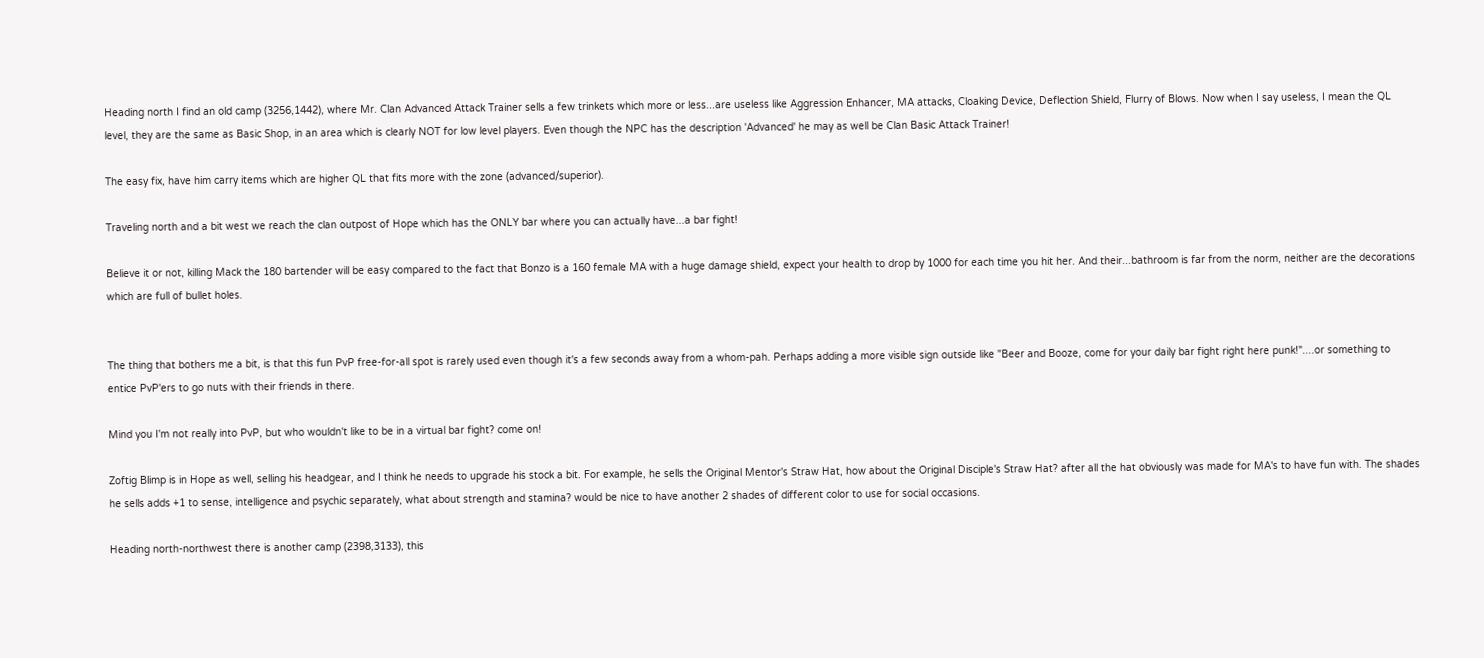Heading north I find an old camp (3256,1442), where Mr. Clan Advanced Attack Trainer sells a few trinkets which more or less...are useless like Aggression Enhancer, MA attacks, Cloaking Device, Deflection Shield, Flurry of Blows. Now when I say useless, I mean the QL level, they are the same as Basic Shop, in an area which is clearly NOT for low level players. Even though the NPC has the description 'Advanced' he may as well be Clan Basic Attack Trainer!

The easy fix, have him carry items which are higher QL that fits more with the zone (advanced/superior).

Traveling north and a bit west we reach the clan outpost of Hope which has the ONLY bar where you can actually have...a bar fight!

Believe it or not, killing Mack the 180 bartender will be easy compared to the fact that Bonzo is a 160 female MA with a huge damage shield, expect your health to drop by 1000 for each time you hit her. And their...bathroom is far from the norm, neither are the decorations which are full of bullet holes.


The thing that bothers me a bit, is that this fun PvP free-for-all spot is rarely used even though it's a few seconds away from a whom-pah. Perhaps adding a more visible sign outside like "Beer and Booze, come for your daily bar fight right here punk!"....or something to entice PvP'ers to go nuts with their friends in there.

Mind you I'm not really into PvP, but who wouldn't like to be in a virtual bar fight? come on!

Zoftig Blimp is in Hope as well, selling his headgear, and I think he needs to upgrade his stock a bit. For example, he sells the Original Mentor's Straw Hat, how about the Original Disciple's Straw Hat? after all the hat obviously was made for MA's to have fun with. The shades he sells adds +1 to sense, intelligence and psychic separately, what about strength and stamina? would be nice to have another 2 shades of different color to use for social occasions.

Heading north-northwest there is another camp (2398,3133), this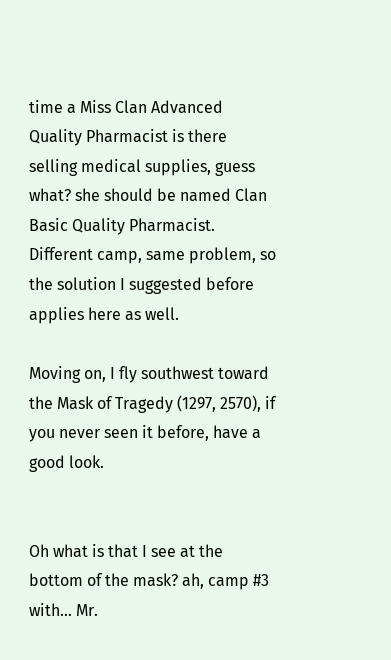time a Miss Clan Advanced Quality Pharmacist is there selling medical supplies, guess what? she should be named Clan Basic Quality Pharmacist. Different camp, same problem, so the solution I suggested before applies here as well.

Moving on, I fly southwest toward the Mask of Tragedy (1297, 2570), if you never seen it before, have a good look.


Oh what is that I see at the bottom of the mask? ah, camp #3 with... Mr.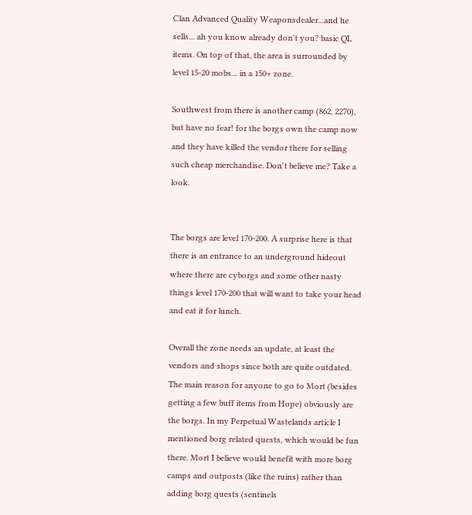Clan Advanced Quality Weaponsdealer...and he sells... ah you know already don't you? basic QL items. On top of that, the area is surrounded by level 15-20 mobs... in a 150+ zone.

Southwest from there is another camp (862, 2270), but have no fear! for the borgs own the camp now and they have killed the vendor there for selling such cheap merchandise. Don't believe me? Take a look.


The borgs are level 170-200. A surprise here is that there is an entrance to an underground hideout where there are cyborgs and some other nasty things level 170-200 that will want to take your head and eat it for lunch.

Overall the zone needs an update, at least the vendors and shops since both are quite outdated. The main reason for anyone to go to Mort (besides getting a few buff items from Hope) obviously are the borgs. In my Perpetual Wastelands article I mentioned borg related quests, which would be fun there. Mort I believe would benefit with more borg camps and outposts (like the ruins) rather than adding borg quests (sentinels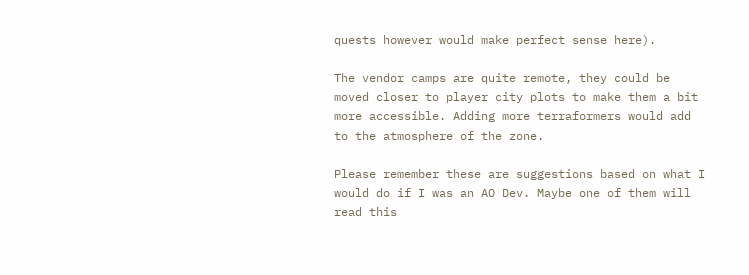quests however would make perfect sense here).

The vendor camps are quite remote, they could be moved closer to player city plots to make them a bit more accessible. Adding more terraformers would add to the atmosphere of the zone.

Please remember these are suggestions based on what I would do if I was an AO Dev. Maybe one of them will read this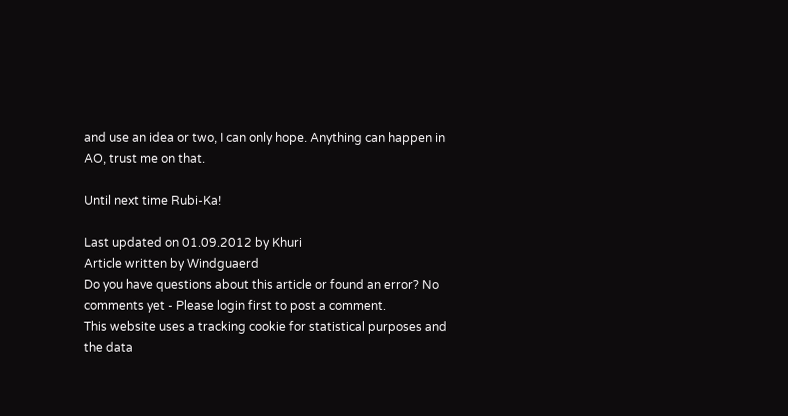and use an idea or two, I can only hope. Anything can happen in AO, trust me on that.

Until next time Rubi-Ka!

Last updated on 01.09.2012 by Khuri
Article written by Windguaerd
Do you have questions about this article or found an error? No comments yet - Please login first to post a comment.
This website uses a tracking cookie for statistical purposes and the data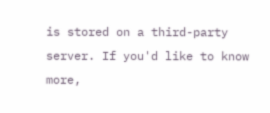is stored on a third-party server. If you'd like to know more,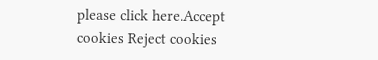please click here.Accept cookies Reject cookies